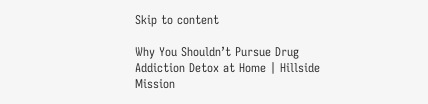Skip to content

Why You Shouldn’t Pursue Drug Addiction Detox at Home | Hillside Mission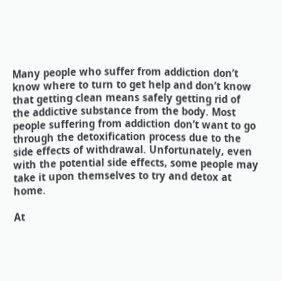Many people who suffer from addiction don’t know where to turn to get help and don’t know that getting clean means safely getting rid of the addictive substance from the body. Most people suffering from addiction don’t want to go through the detoxification process due to the side effects of withdrawal. Unfortunately, even with the potential side effects, some people may take it upon themselves to try and detox at home.

At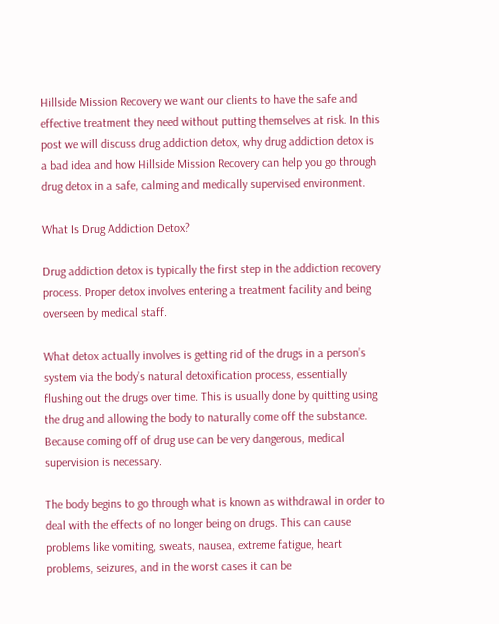Hillside Mission Recovery we want our clients to have the safe and effective treatment they need without putting themselves at risk. In this post we will discuss drug addiction detox, why drug addiction detox is a bad idea and how Hillside Mission Recovery can help you go through drug detox in a safe, calming and medically supervised environment.

What Is Drug Addiction Detox?

Drug addiction detox is typically the first step in the addiction recovery process. Proper detox involves entering a treatment facility and being overseen by medical staff.

What detox actually involves is getting rid of the drugs in a person’s system via the body’s natural detoxification process, essentially flushing out the drugs over time. This is usually done by quitting using the drug and allowing the body to naturally come off the substance. Because coming off of drug use can be very dangerous, medical supervision is necessary.

The body begins to go through what is known as withdrawal in order to deal with the effects of no longer being on drugs. This can cause problems like vomiting, sweats, nausea, extreme fatigue, heart problems, seizures, and in the worst cases it can be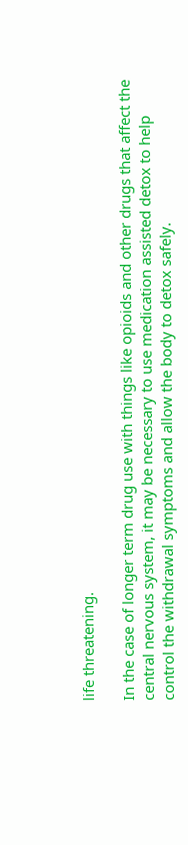life threatening.

In the case of longer term drug use with things like opioids and other drugs that affect the central nervous system, it may be necessary to use medication assisted detox to help control the withdrawal symptoms and allow the body to detox safely.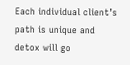Each individual client’s path is unique and detox will go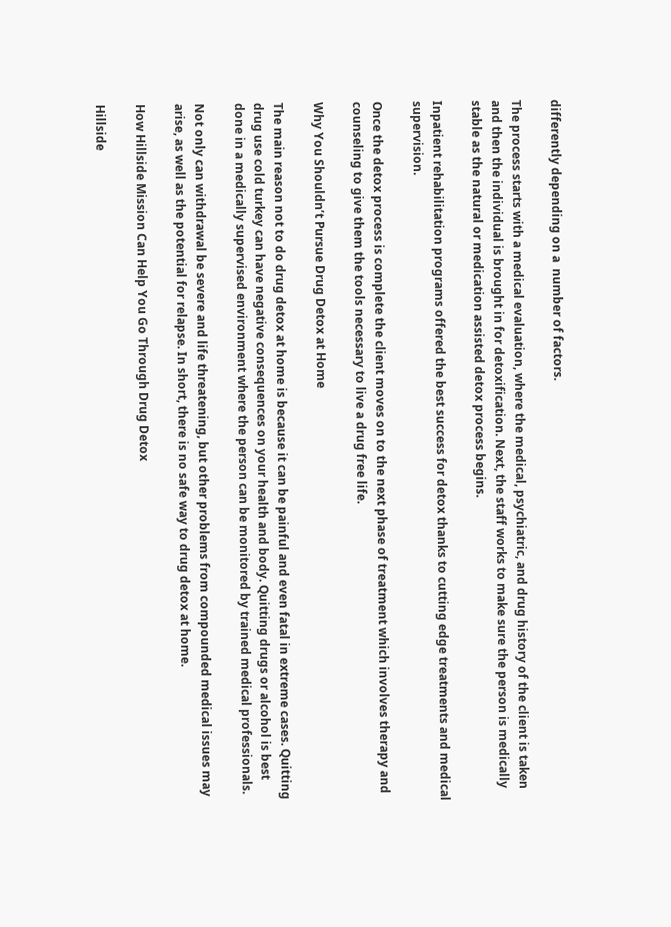differently depending on a  number of factors.

The process starts with a medical evaluation, where the medical, psychiatric, and drug history of the client is taken and then the individual is brought in for detoxification. Next, the staff works to make sure the person is medically stable as the natural or medication assisted detox process begins.

Inpatient rehabilitation programs offered the best success for detox thanks to cutting edge treatments and medical supervision.

Once the detox process is complete the client moves on to the next phase of treatment which involves therapy and counseling to give them the tools necessary to live a drug free life.

Why You Shouldn’t Pursue Drug Detox at Home

The main reason not to do drug detox at home is because it can be painful and even fatal in extreme cases. Quitting drug use cold turkey can have negative consequences on your health and body. Quitting drugs or alcohol is best done in a medically supervised environment where the person can be monitored by trained medical professionals.

Not only can withdrawal be severe and life threatening, but other problems from compounded medical issues may arise, as well as the potential for relapse. In short, there is no safe way to drug detox at home.

How Hillside Mission Can Help You Go Through Drug Detox

Hillside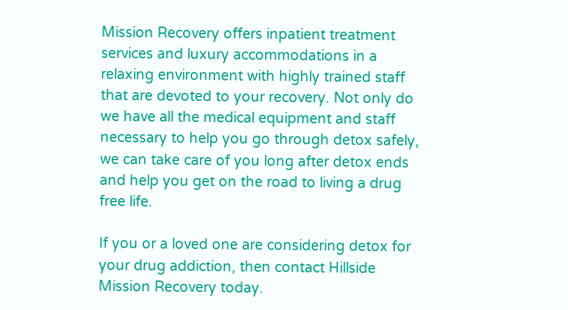Mission Recovery offers inpatient treatment services and luxury accommodations in a relaxing environment with highly trained staff that are devoted to your recovery. Not only do we have all the medical equipment and staff necessary to help you go through detox safely, we can take care of you long after detox ends and help you get on the road to living a drug free life.

If you or a loved one are considering detox for your drug addiction, then contact Hillside Mission Recovery today.